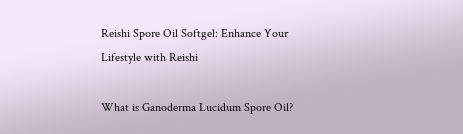Reishi Spore Oil Softgel: Enhance Your Lifestyle with Reishi

What is Ganoderma Lucidum Spore Oil?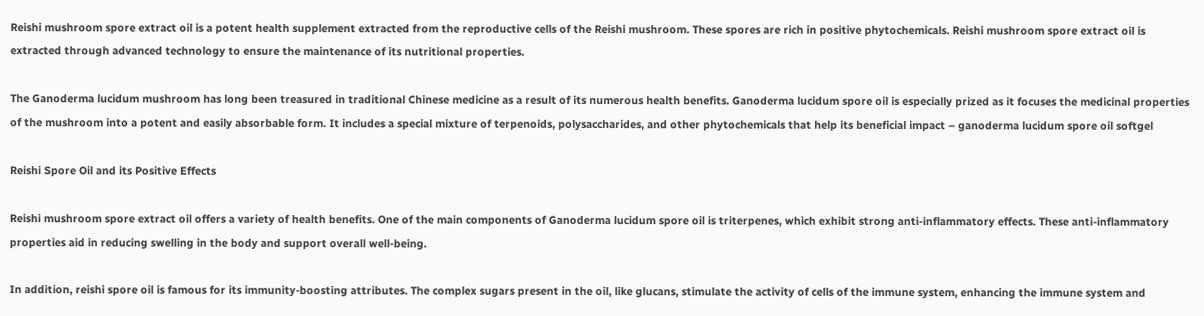Reishi mushroom spore extract oil is a potent health supplement extracted from the reproductive cells of the Reishi mushroom. These spores are rich in positive phytochemicals. Reishi mushroom spore extract oil is extracted through advanced technology to ensure the maintenance of its nutritional properties.

The Ganoderma lucidum mushroom has long been treasured in traditional Chinese medicine as a result of its numerous health benefits. Ganoderma lucidum spore oil is especially prized as it focuses the medicinal properties of the mushroom into a potent and easily absorbable form. It includes a special mixture of terpenoids, polysaccharides, and other phytochemicals that help its beneficial impact – ganoderma lucidum spore oil softgel

Reishi Spore Oil and its Positive Effects

Reishi mushroom spore extract oil offers a variety of health benefits. One of the main components of Ganoderma lucidum spore oil is triterpenes, which exhibit strong anti-inflammatory effects. These anti-inflammatory properties aid in reducing swelling in the body and support overall well-being.

In addition, reishi spore oil is famous for its immunity-boosting attributes. The complex sugars present in the oil, like glucans, stimulate the activity of cells of the immune system, enhancing the immune system and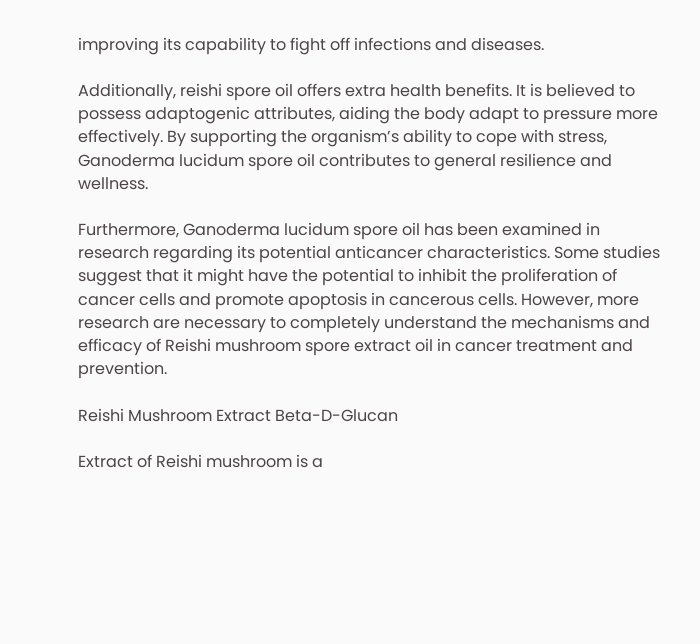improving its capability to fight off infections and diseases.

Additionally, reishi spore oil offers extra health benefits. It is believed to possess adaptogenic attributes, aiding the body adapt to pressure more effectively. By supporting the organism’s ability to cope with stress, Ganoderma lucidum spore oil contributes to general resilience and wellness.

Furthermore, Ganoderma lucidum spore oil has been examined in research regarding its potential anticancer characteristics. Some studies suggest that it might have the potential to inhibit the proliferation of cancer cells and promote apoptosis in cancerous cells. However, more research are necessary to completely understand the mechanisms and efficacy of Reishi mushroom spore extract oil in cancer treatment and prevention.

Reishi Mushroom Extract Beta-D-Glucan

Extract of Reishi mushroom is a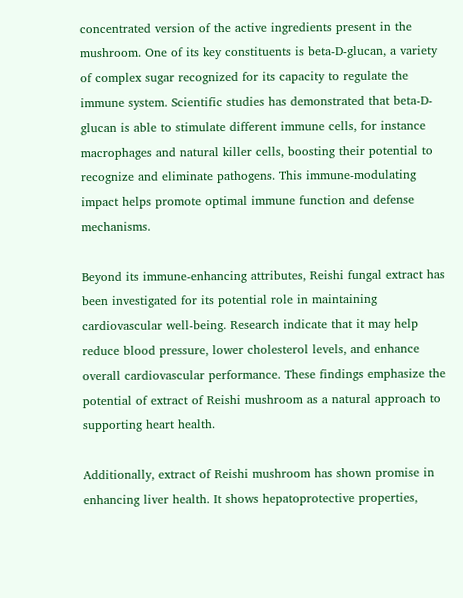concentrated version of the active ingredients present in the mushroom. One of its key constituents is beta-D-glucan, a variety of complex sugar recognized for its capacity to regulate the immune system. Scientific studies has demonstrated that beta-D-glucan is able to stimulate different immune cells, for instance macrophages and natural killer cells, boosting their potential to recognize and eliminate pathogens. This immune-modulating impact helps promote optimal immune function and defense mechanisms.

Beyond its immune-enhancing attributes, Reishi fungal extract has been investigated for its potential role in maintaining cardiovascular well-being. Research indicate that it may help reduce blood pressure, lower cholesterol levels, and enhance overall cardiovascular performance. These findings emphasize the potential of extract of Reishi mushroom as a natural approach to supporting heart health.

Additionally, extract of Reishi mushroom has shown promise in enhancing liver health. It shows hepatoprotective properties,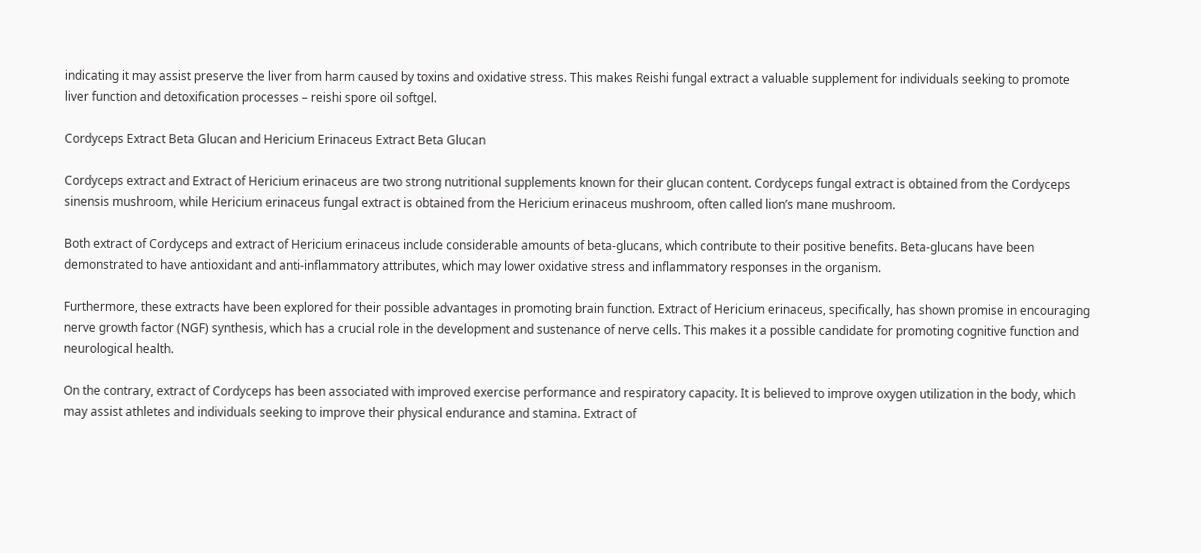indicating it may assist preserve the liver from harm caused by toxins and oxidative stress. This makes Reishi fungal extract a valuable supplement for individuals seeking to promote liver function and detoxification processes – reishi spore oil softgel.

Cordyceps Extract Beta Glucan and Hericium Erinaceus Extract Beta Glucan

Cordyceps extract and Extract of Hericium erinaceus are two strong nutritional supplements known for their glucan content. Cordyceps fungal extract is obtained from the Cordyceps sinensis mushroom, while Hericium erinaceus fungal extract is obtained from the Hericium erinaceus mushroom, often called lion’s mane mushroom.

Both extract of Cordyceps and extract of Hericium erinaceus include considerable amounts of beta-glucans, which contribute to their positive benefits. Beta-glucans have been demonstrated to have antioxidant and anti-inflammatory attributes, which may lower oxidative stress and inflammatory responses in the organism.

Furthermore, these extracts have been explored for their possible advantages in promoting brain function. Extract of Hericium erinaceus, specifically, has shown promise in encouraging nerve growth factor (NGF) synthesis, which has a crucial role in the development and sustenance of nerve cells. This makes it a possible candidate for promoting cognitive function and neurological health.

On the contrary, extract of Cordyceps has been associated with improved exercise performance and respiratory capacity. It is believed to improve oxygen utilization in the body, which may assist athletes and individuals seeking to improve their physical endurance and stamina. Extract of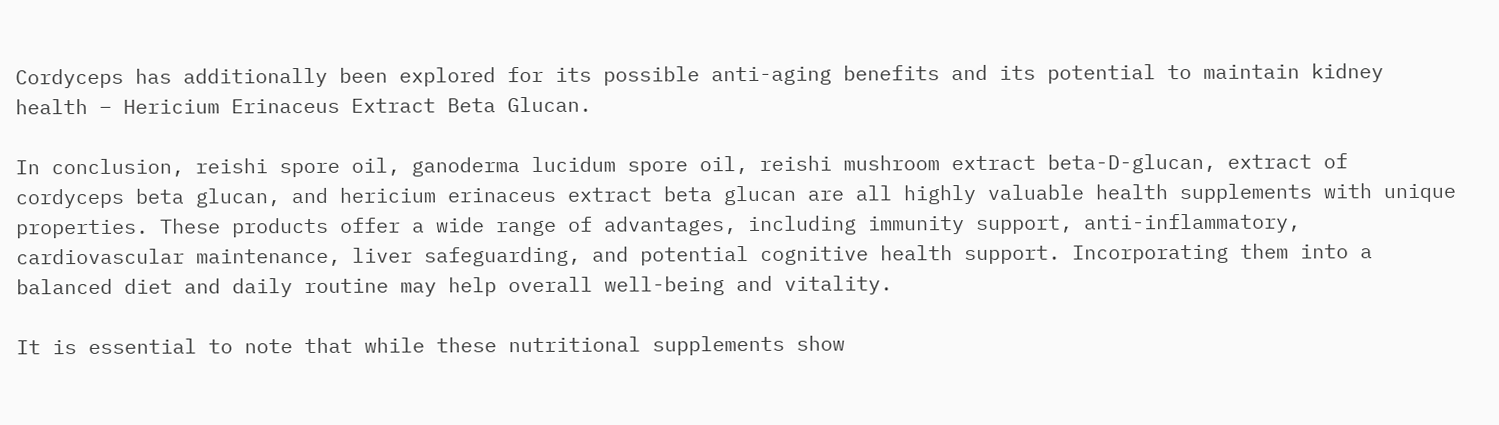Cordyceps has additionally been explored for its possible anti-aging benefits and its potential to maintain kidney health – Hericium Erinaceus Extract Beta Glucan.

In conclusion, reishi spore oil, ganoderma lucidum spore oil, reishi mushroom extract beta-D-glucan, extract of cordyceps beta glucan, and hericium erinaceus extract beta glucan are all highly valuable health supplements with unique properties. These products offer a wide range of advantages, including immunity support, anti-inflammatory, cardiovascular maintenance, liver safeguarding, and potential cognitive health support. Incorporating them into a balanced diet and daily routine may help overall well-being and vitality.

It is essential to note that while these nutritional supplements show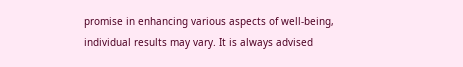promise in enhancing various aspects of well-being, individual results may vary. It is always advised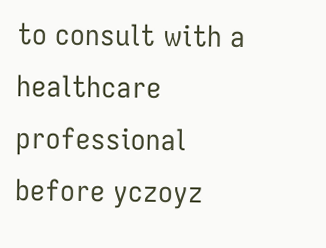to consult with a healthcare professional before yczoyz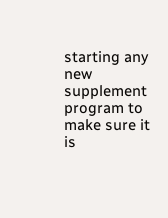starting any new supplement program to make sure it is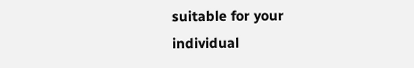suitable for your individual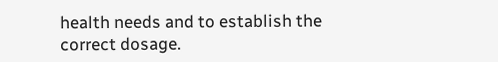health needs and to establish the correct dosage.